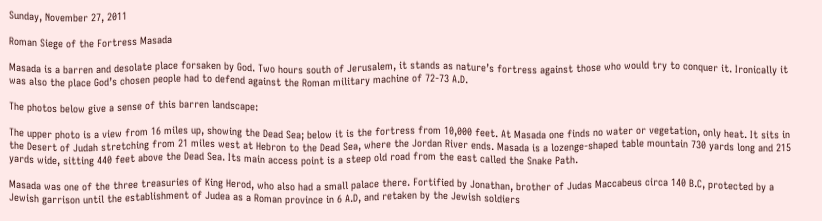Sunday, November 27, 2011

Roman Siege of the Fortress Masada

Masada is a barren and desolate place forsaken by God. Two hours south of Jerusalem, it stands as nature’s fortress against those who would try to conquer it. Ironically it was also the place God’s chosen people had to defend against the Roman military machine of 72-73 A.D.

The photos below give a sense of this barren landscape:

The upper photo is a view from 16 miles up, showing the Dead Sea; below it is the fortress from 10,000 feet. At Masada one finds no water or vegetation, only heat. It sits in the Desert of Judah stretching from 21 miles west at Hebron to the Dead Sea, where the Jordan River ends. Masada is a lozenge-shaped table mountain 730 yards long and 215 yards wide, sitting 440 feet above the Dead Sea. Its main access point is a steep old road from the east called the Snake Path.

Masada was one of the three treasuries of King Herod, who also had a small palace there. Fortified by Jonathan, brother of Judas Maccabeus circa 140 B.C, protected by a Jewish garrison until the establishment of Judea as a Roman province in 6 A.D, and retaken by the Jewish soldiers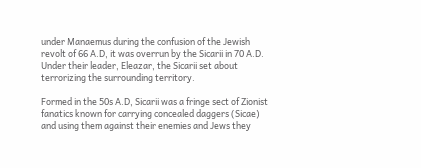under Manaemus during the confusion of the Jewish revolt of 66 A.D, it was overrun by the Sicarii in 70 A.D. Under their leader, Eleazar, the Sicarii set about terrorizing the surrounding territory.

Formed in the 50s A.D, Sicarii was a fringe sect of Zionist fanatics known for carrying concealed daggers (Sicae) and using them against their enemies and Jews they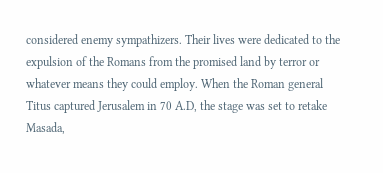considered enemy sympathizers. Their lives were dedicated to the expulsion of the Romans from the promised land by terror or whatever means they could employ. When the Roman general Titus captured Jerusalem in 70 A.D, the stage was set to retake Masada,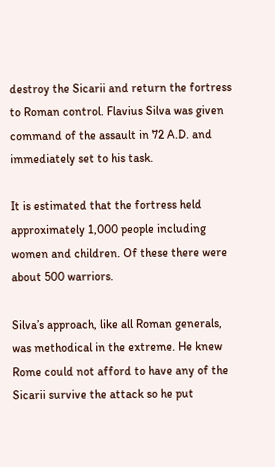destroy the Sicarii and return the fortress to Roman control. Flavius Silva was given command of the assault in 72 A.D. and immediately set to his task.

It is estimated that the fortress held approximately 1,000 people including women and children. Of these there were about 500 warriors.

Silva’s approach, like all Roman generals, was methodical in the extreme. He knew Rome could not afford to have any of the Sicarii survive the attack so he put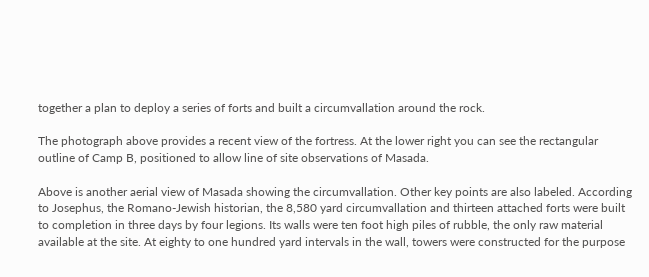together a plan to deploy a series of forts and built a circumvallation around the rock.

The photograph above provides a recent view of the fortress. At the lower right you can see the rectangular outline of Camp B, positioned to allow line of site observations of Masada.

Above is another aerial view of Masada showing the circumvallation. Other key points are also labeled. According to Josephus, the Romano-Jewish historian, the 8,580 yard circumvallation and thirteen attached forts were built to completion in three days by four legions. Its walls were ten foot high piles of rubble, the only raw material available at the site. At eighty to one hundred yard intervals in the wall, towers were constructed for the purpose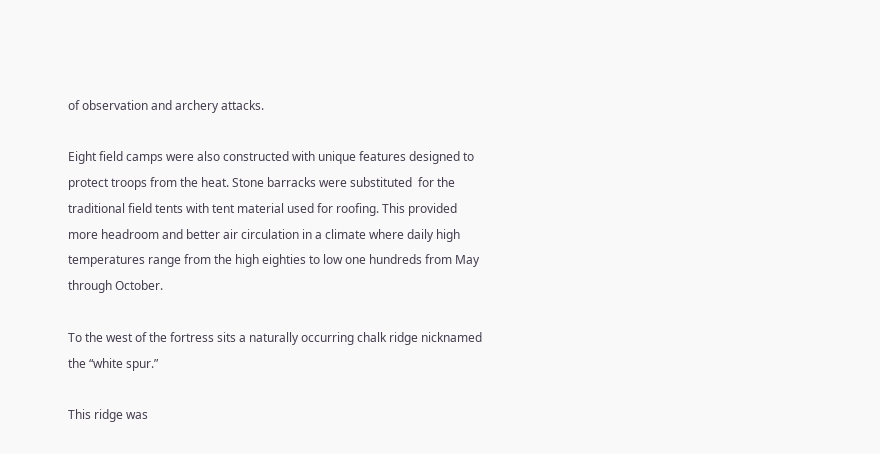of observation and archery attacks.

Eight field camps were also constructed with unique features designed to protect troops from the heat. Stone barracks were substituted  for the traditional field tents with tent material used for roofing. This provided more headroom and better air circulation in a climate where daily high temperatures range from the high eighties to low one hundreds from May through October.

To the west of the fortress sits a naturally occurring chalk ridge nicknamed the “white spur.”

This ridge was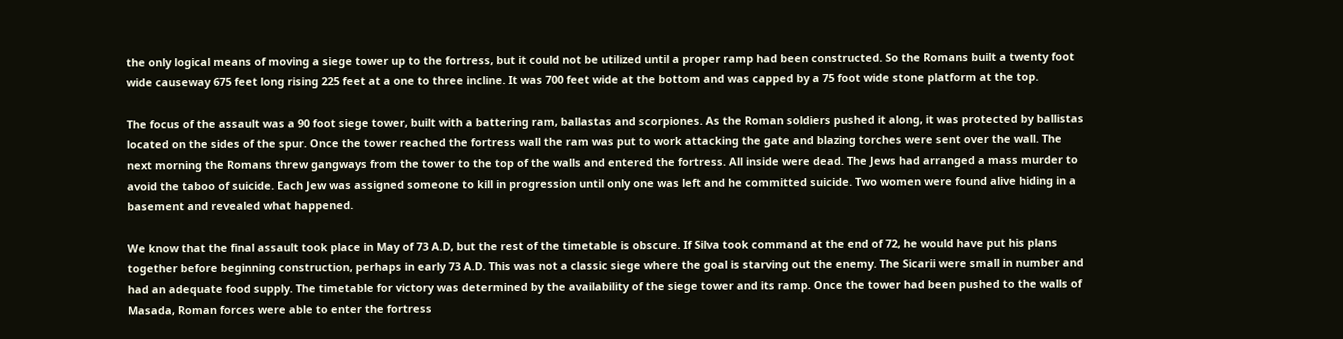the only logical means of moving a siege tower up to the fortress, but it could not be utilized until a proper ramp had been constructed. So the Romans built a twenty foot wide causeway 675 feet long rising 225 feet at a one to three incline. It was 700 feet wide at the bottom and was capped by a 75 foot wide stone platform at the top.

The focus of the assault was a 90 foot siege tower, built with a battering ram, ballastas and scorpiones. As the Roman soldiers pushed it along, it was protected by ballistas located on the sides of the spur. Once the tower reached the fortress wall the ram was put to work attacking the gate and blazing torches were sent over the wall. The next morning the Romans threw gangways from the tower to the top of the walls and entered the fortress. All inside were dead. The Jews had arranged a mass murder to avoid the taboo of suicide. Each Jew was assigned someone to kill in progression until only one was left and he committed suicide. Two women were found alive hiding in a basement and revealed what happened.

We know that the final assault took place in May of 73 A.D, but the rest of the timetable is obscure. If Silva took command at the end of 72, he would have put his plans together before beginning construction, perhaps in early 73 A.D. This was not a classic siege where the goal is starving out the enemy. The Sicarii were small in number and had an adequate food supply. The timetable for victory was determined by the availability of the siege tower and its ramp. Once the tower had been pushed to the walls of Masada, Roman forces were able to enter the fortress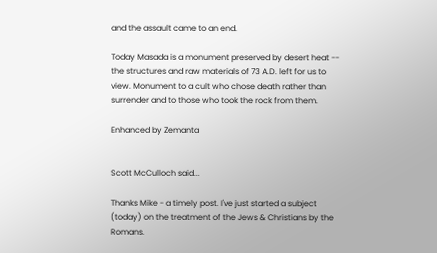and the assault came to an end.

Today Masada is a monument preserved by desert heat -- the structures and raw materials of 73 A.D. left for us to view. Monument to a cult who chose death rather than surrender and to those who took the rock from them.

Enhanced by Zemanta


Scott McCulloch said...

Thanks Mike - a timely post. I've just started a subject (today) on the treatment of the Jews & Christians by the Romans.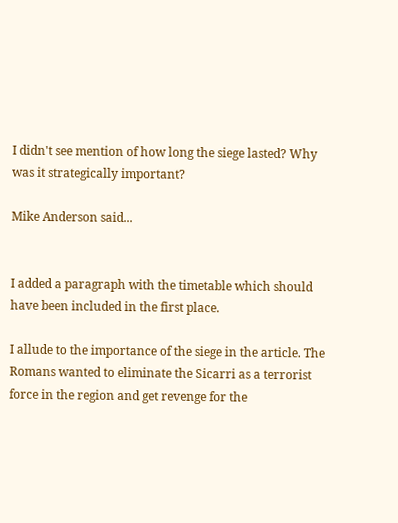I didn't see mention of how long the siege lasted? Why was it strategically important?

Mike Anderson said...


I added a paragraph with the timetable which should have been included in the first place.

I allude to the importance of the siege in the article. The Romans wanted to eliminate the Sicarri as a terrorist force in the region and get revenge for the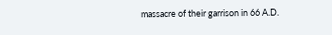massacre of their garrison in 66 A.D.